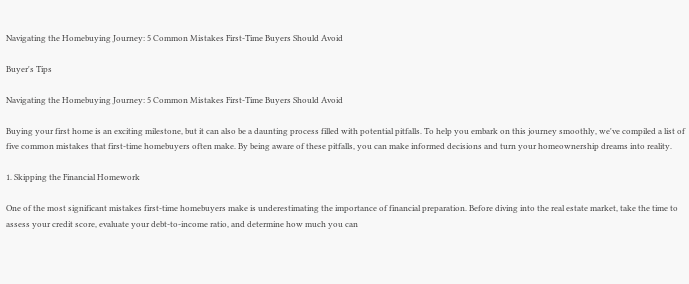Navigating the Homebuying Journey: 5 Common Mistakes First-Time Buyers Should Avoid

Buyer's Tips

Navigating the Homebuying Journey: 5 Common Mistakes First-Time Buyers Should Avoid

Buying your first home is an exciting milestone, but it can also be a daunting process filled with potential pitfalls. To help you embark on this journey smoothly, we've compiled a list of five common mistakes that first-time homebuyers often make. By being aware of these pitfalls, you can make informed decisions and turn your homeownership dreams into reality.

1. Skipping the Financial Homework

One of the most significant mistakes first-time homebuyers make is underestimating the importance of financial preparation. Before diving into the real estate market, take the time to assess your credit score, evaluate your debt-to-income ratio, and determine how much you can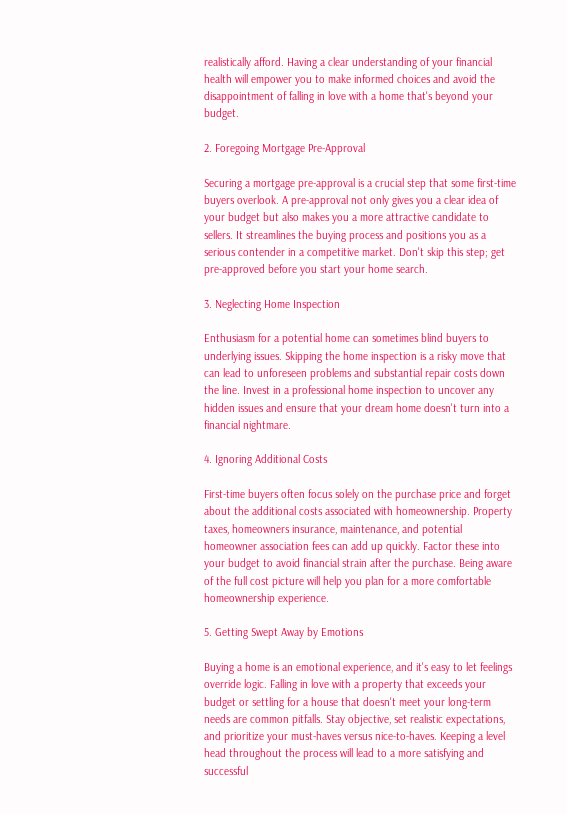realistically afford. Having a clear understanding of your financial health will empower you to make informed choices and avoid the disappointment of falling in love with a home that's beyond your budget.

2. Foregoing Mortgage Pre-Approval

Securing a mortgage pre-approval is a crucial step that some first-time buyers overlook. A pre-approval not only gives you a clear idea of your budget but also makes you a more attractive candidate to sellers. It streamlines the buying process and positions you as a serious contender in a competitive market. Don't skip this step; get pre-approved before you start your home search.

3. Neglecting Home Inspection

Enthusiasm for a potential home can sometimes blind buyers to underlying issues. Skipping the home inspection is a risky move that can lead to unforeseen problems and substantial repair costs down the line. Invest in a professional home inspection to uncover any hidden issues and ensure that your dream home doesn't turn into a financial nightmare.

4. Ignoring Additional Costs

First-time buyers often focus solely on the purchase price and forget about the additional costs associated with homeownership. Property taxes, homeowners insurance, maintenance, and potential homeowner association fees can add up quickly. Factor these into your budget to avoid financial strain after the purchase. Being aware of the full cost picture will help you plan for a more comfortable homeownership experience.

5. Getting Swept Away by Emotions

Buying a home is an emotional experience, and it's easy to let feelings override logic. Falling in love with a property that exceeds your budget or settling for a house that doesn't meet your long-term needs are common pitfalls. Stay objective, set realistic expectations, and prioritize your must-haves versus nice-to-haves. Keeping a level head throughout the process will lead to a more satisfying and successful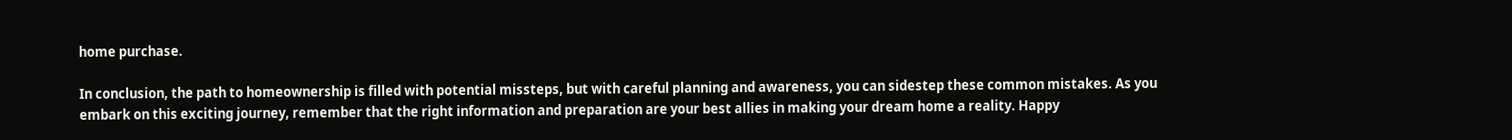home purchase.

In conclusion, the path to homeownership is filled with potential missteps, but with careful planning and awareness, you can sidestep these common mistakes. As you embark on this exciting journey, remember that the right information and preparation are your best allies in making your dream home a reality. Happy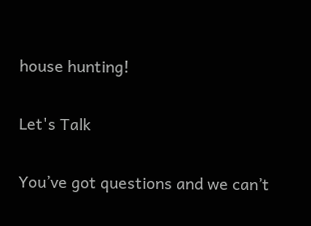house hunting!

Let's Talk

You’ve got questions and we can’t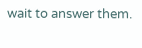wait to answer them.